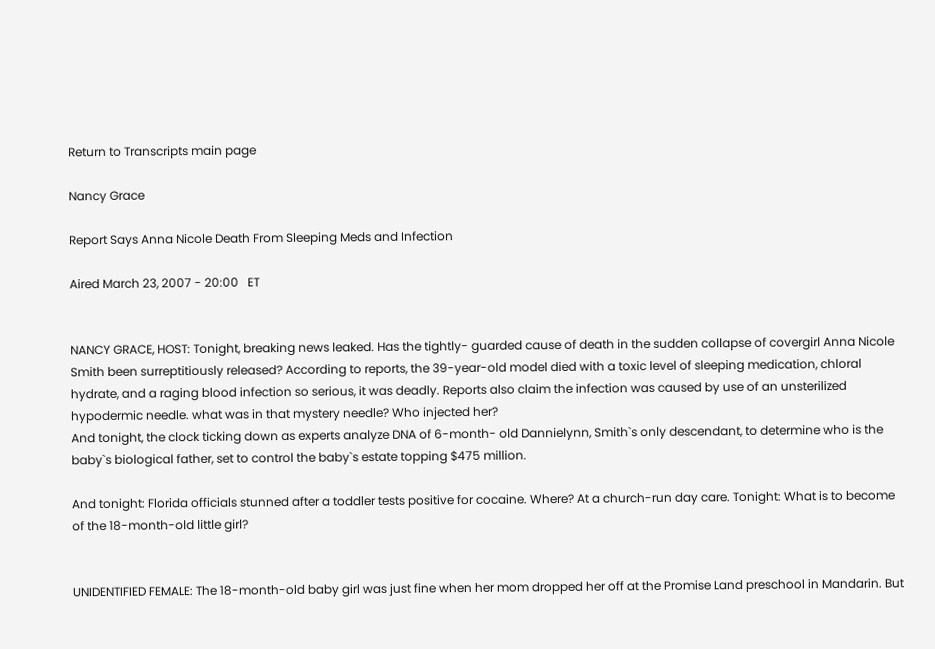Return to Transcripts main page

Nancy Grace

Report Says Anna Nicole Death From Sleeping Meds and Infection

Aired March 23, 2007 - 20:00   ET


NANCY GRACE, HOST: Tonight, breaking news leaked. Has the tightly- guarded cause of death in the sudden collapse of covergirl Anna Nicole Smith been surreptitiously released? According to reports, the 39-year-old model died with a toxic level of sleeping medication, chloral hydrate, and a raging blood infection so serious, it was deadly. Reports also claim the infection was caused by use of an unsterilized hypodermic needle. what was in that mystery needle? Who injected her?
And tonight, the clock ticking down as experts analyze DNA of 6-month- old Dannielynn, Smith`s only descendant, to determine who is the baby`s biological father, set to control the baby`s estate topping $475 million.

And tonight: Florida officials stunned after a toddler tests positive for cocaine. Where? At a church-run day care. Tonight: What is to become of the 18-month-old little girl?


UNIDENTIFIED FEMALE: The 18-month-old baby girl was just fine when her mom dropped her off at the Promise Land preschool in Mandarin. But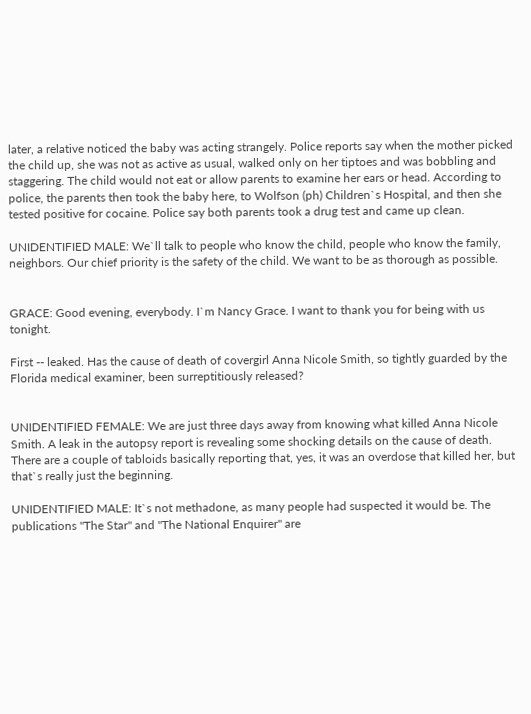later, a relative noticed the baby was acting strangely. Police reports say when the mother picked the child up, she was not as active as usual, walked only on her tiptoes and was bobbling and staggering. The child would not eat or allow parents to examine her ears or head. According to police, the parents then took the baby here, to Wolfson (ph) Children`s Hospital, and then she tested positive for cocaine. Police say both parents took a drug test and came up clean.

UNIDENTIFIED MALE: We`ll talk to people who know the child, people who know the family, neighbors. Our chief priority is the safety of the child. We want to be as thorough as possible.


GRACE: Good evening, everybody. I`m Nancy Grace. I want to thank you for being with us tonight.

First -- leaked. Has the cause of death of covergirl Anna Nicole Smith, so tightly guarded by the Florida medical examiner, been surreptitiously released?


UNIDENTIFIED FEMALE: We are just three days away from knowing what killed Anna Nicole Smith. A leak in the autopsy report is revealing some shocking details on the cause of death. There are a couple of tabloids basically reporting that, yes, it was an overdose that killed her, but that`s really just the beginning.

UNIDENTIFIED MALE: It`s not methadone, as many people had suspected it would be. The publications "The Star" and "The National Enquirer" are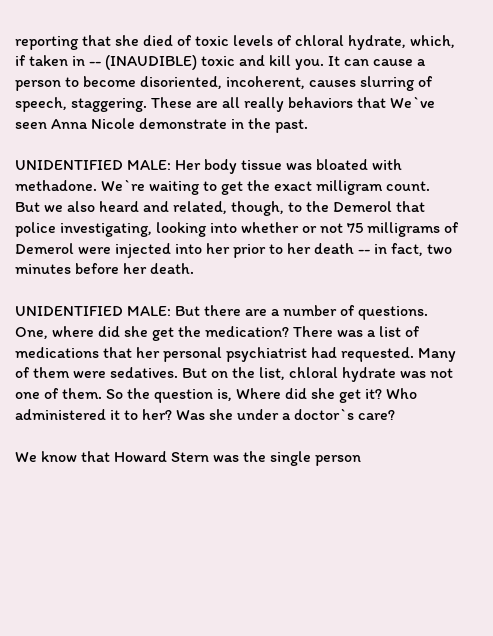reporting that she died of toxic levels of chloral hydrate, which, if taken in -- (INAUDIBLE) toxic and kill you. It can cause a person to become disoriented, incoherent, causes slurring of speech, staggering. These are all really behaviors that We`ve seen Anna Nicole demonstrate in the past.

UNIDENTIFIED MALE: Her body tissue was bloated with methadone. We`re waiting to get the exact milligram count. But we also heard and related, though, to the Demerol that police investigating, looking into whether or not 75 milligrams of Demerol were injected into her prior to her death -- in fact, two minutes before her death.

UNIDENTIFIED MALE: But there are a number of questions. One, where did she get the medication? There was a list of medications that her personal psychiatrist had requested. Many of them were sedatives. But on the list, chloral hydrate was not one of them. So the question is, Where did she get it? Who administered it to her? Was she under a doctor`s care?

We know that Howard Stern was the single person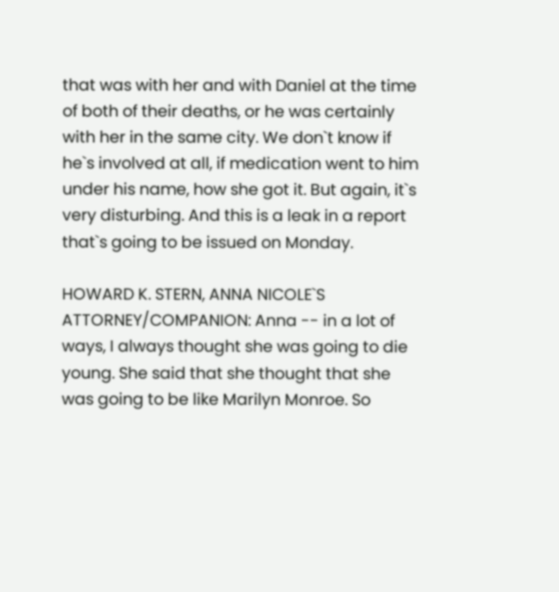that was with her and with Daniel at the time of both of their deaths, or he was certainly with her in the same city. We don`t know if he`s involved at all, if medication went to him under his name, how she got it. But again, it`s very disturbing. And this is a leak in a report that`s going to be issued on Monday.

HOWARD K. STERN, ANNA NICOLE`S ATTORNEY/COMPANION: Anna -- in a lot of ways, I always thought she was going to die young. She said that she thought that she was going to be like Marilyn Monroe. So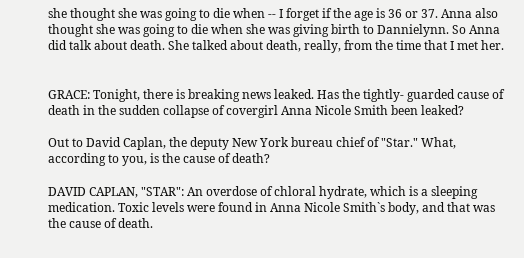she thought she was going to die when -- I forget if the age is 36 or 37. Anna also thought she was going to die when she was giving birth to Dannielynn. So Anna did talk about death. She talked about death, really, from the time that I met her.


GRACE: Tonight, there is breaking news leaked. Has the tightly- guarded cause of death in the sudden collapse of covergirl Anna Nicole Smith been leaked?

Out to David Caplan, the deputy New York bureau chief of "Star." What, according to you, is the cause of death?

DAVID CAPLAN, "STAR": An overdose of chloral hydrate, which is a sleeping medication. Toxic levels were found in Anna Nicole Smith`s body, and that was the cause of death.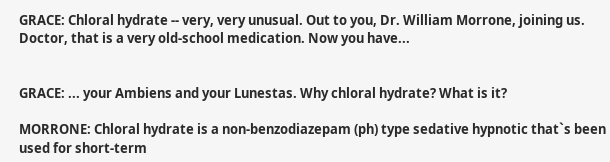GRACE: Chloral hydrate -- very, very unusual. Out to you, Dr. William Morrone, joining us. Doctor, that is a very old-school medication. Now you have...


GRACE: ... your Ambiens and your Lunestas. Why chloral hydrate? What is it?

MORRONE: Chloral hydrate is a non-benzodiazepam (ph) type sedative hypnotic that`s been used for short-term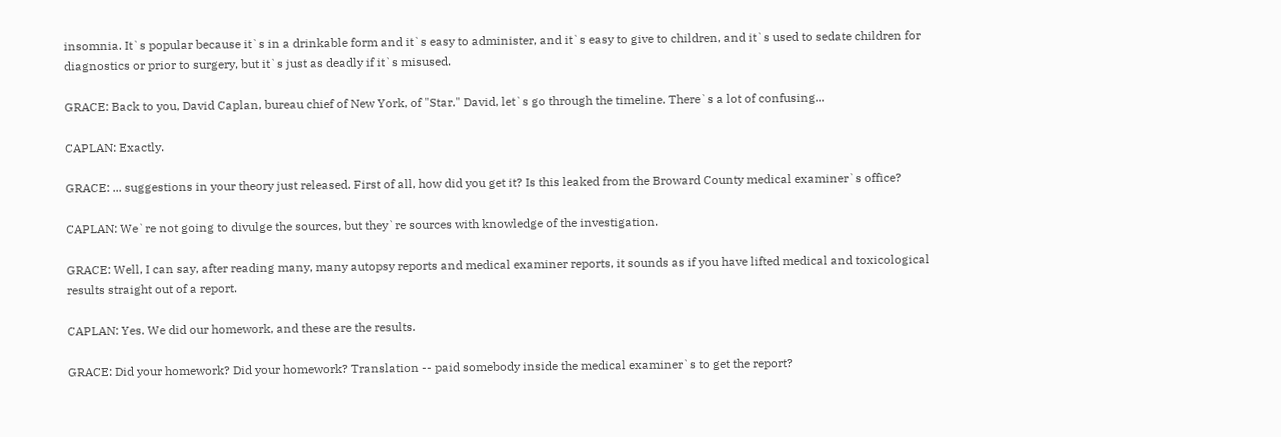insomnia. It`s popular because it`s in a drinkable form and it`s easy to administer, and it`s easy to give to children, and it`s used to sedate children for diagnostics or prior to surgery, but it`s just as deadly if it`s misused.

GRACE: Back to you, David Caplan, bureau chief of New York, of "Star." David, let`s go through the timeline. There`s a lot of confusing...

CAPLAN: Exactly.

GRACE: ... suggestions in your theory just released. First of all, how did you get it? Is this leaked from the Broward County medical examiner`s office?

CAPLAN: We`re not going to divulge the sources, but they`re sources with knowledge of the investigation.

GRACE: Well, I can say, after reading many, many autopsy reports and medical examiner reports, it sounds as if you have lifted medical and toxicological results straight out of a report.

CAPLAN: Yes. We did our homework, and these are the results.

GRACE: Did your homework? Did your homework? Translation -- paid somebody inside the medical examiner`s to get the report?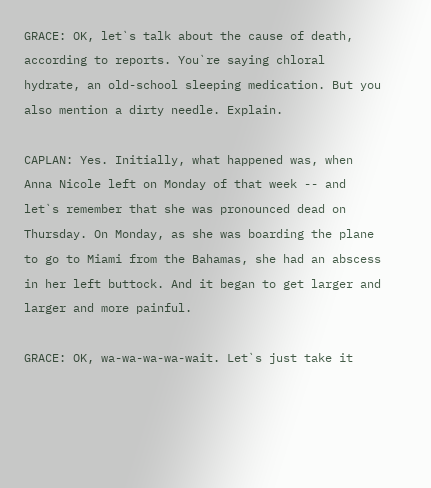GRACE: OK, let`s talk about the cause of death, according to reports. You`re saying chloral hydrate, an old-school sleeping medication. But you also mention a dirty needle. Explain.

CAPLAN: Yes. Initially, what happened was, when Anna Nicole left on Monday of that week -- and let`s remember that she was pronounced dead on Thursday. On Monday, as she was boarding the plane to go to Miami from the Bahamas, she had an abscess in her left buttock. And it began to get larger and larger and more painful.

GRACE: OK, wa-wa-wa-wa-wait. Let`s just take it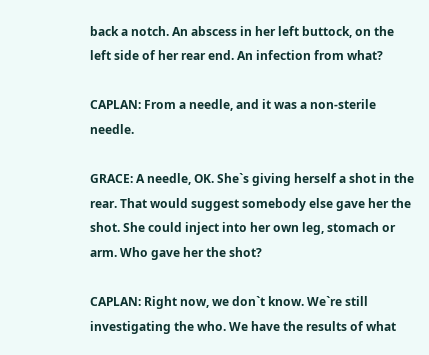back a notch. An abscess in her left buttock, on the left side of her rear end. An infection from what?

CAPLAN: From a needle, and it was a non-sterile needle.

GRACE: A needle, OK. She`s giving herself a shot in the rear. That would suggest somebody else gave her the shot. She could inject into her own leg, stomach or arm. Who gave her the shot?

CAPLAN: Right now, we don`t know. We`re still investigating the who. We have the results of what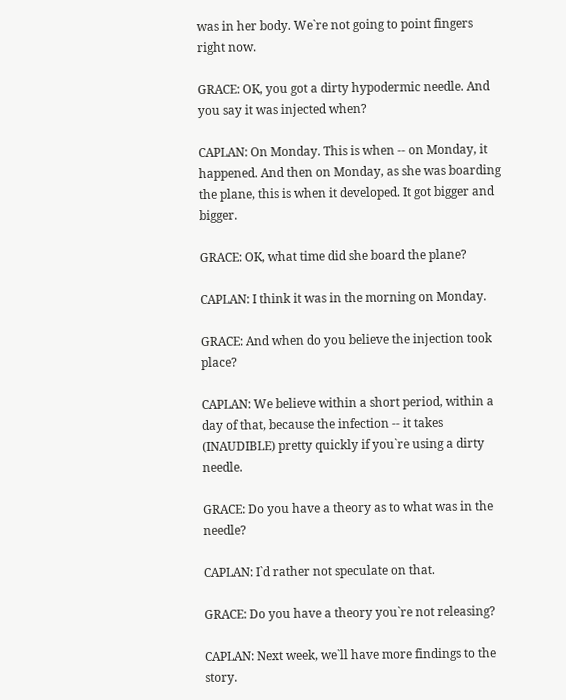was in her body. We`re not going to point fingers right now.

GRACE: OK, you got a dirty hypodermic needle. And you say it was injected when?

CAPLAN: On Monday. This is when -- on Monday, it happened. And then on Monday, as she was boarding the plane, this is when it developed. It got bigger and bigger.

GRACE: OK, what time did she board the plane?

CAPLAN: I think it was in the morning on Monday.

GRACE: And when do you believe the injection took place?

CAPLAN: We believe within a short period, within a day of that, because the infection -- it takes (INAUDIBLE) pretty quickly if you`re using a dirty needle.

GRACE: Do you have a theory as to what was in the needle?

CAPLAN: I`d rather not speculate on that.

GRACE: Do you have a theory you`re not releasing?

CAPLAN: Next week, we`ll have more findings to the story.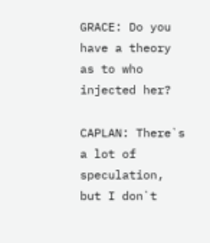GRACE: Do you have a theory as to who injected her?

CAPLAN: There`s a lot of speculation, but I don`t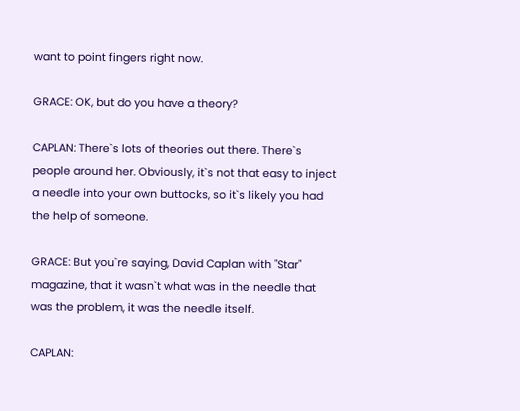want to point fingers right now.

GRACE: OK, but do you have a theory?

CAPLAN: There`s lots of theories out there. There`s people around her. Obviously, it`s not that easy to inject a needle into your own buttocks, so it`s likely you had the help of someone.

GRACE: But you`re saying, David Caplan with "Star" magazine, that it wasn`t what was in the needle that was the problem, it was the needle itself.

CAPLAN: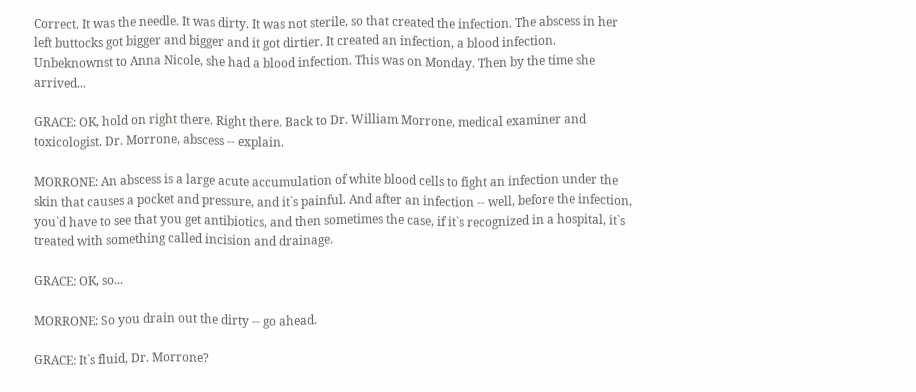Correct. It was the needle. It was dirty. It was not sterile, so that created the infection. The abscess in her left buttocks got bigger and bigger and it got dirtier. It created an infection, a blood infection. Unbeknownst to Anna Nicole, she had a blood infection. This was on Monday. Then by the time she arrived...

GRACE: OK, hold on right there. Right there. Back to Dr. William Morrone, medical examiner and toxicologist. Dr. Morrone, abscess -- explain.

MORRONE: An abscess is a large acute accumulation of white blood cells to fight an infection under the skin that causes a pocket and pressure, and it`s painful. And after an infection -- well, before the infection, you`d have to see that you get antibiotics, and then sometimes the case, if it`s recognized in a hospital, it`s treated with something called incision and drainage.

GRACE: OK, so...

MORRONE: So you drain out the dirty -- go ahead.

GRACE: It`s fluid, Dr. Morrone?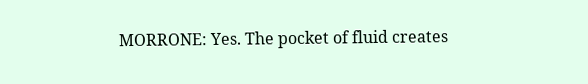MORRONE: Yes. The pocket of fluid creates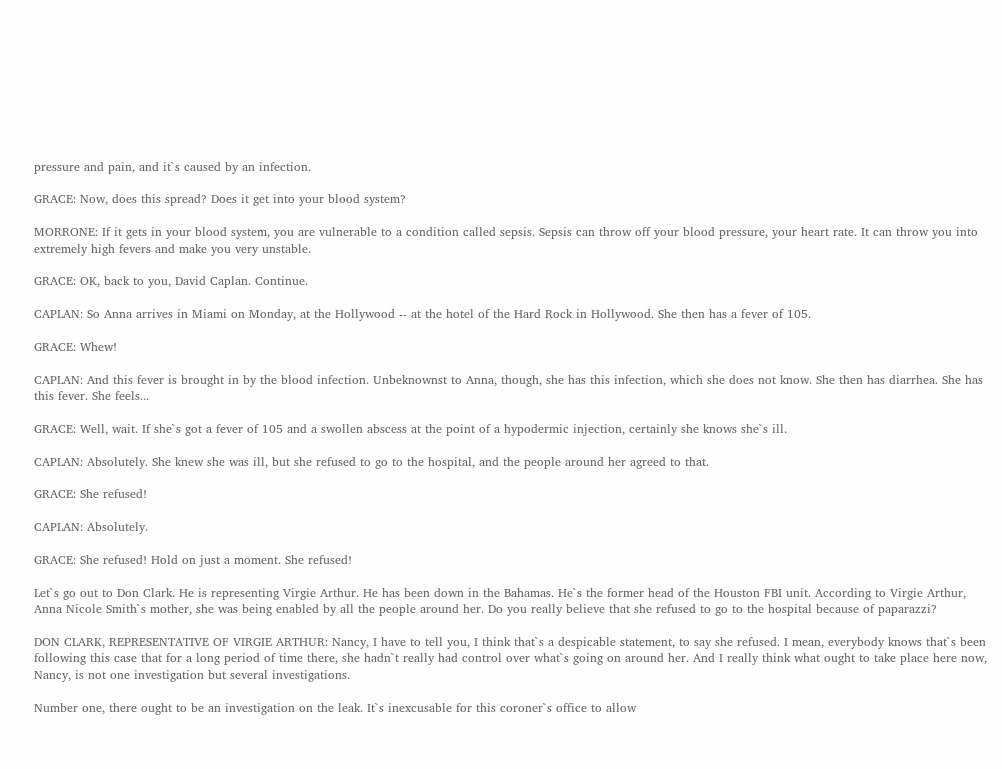pressure and pain, and it`s caused by an infection.

GRACE: Now, does this spread? Does it get into your blood system?

MORRONE: If it gets in your blood system, you are vulnerable to a condition called sepsis. Sepsis can throw off your blood pressure, your heart rate. It can throw you into extremely high fevers and make you very unstable.

GRACE: OK, back to you, David Caplan. Continue.

CAPLAN: So Anna arrives in Miami on Monday, at the Hollywood -- at the hotel of the Hard Rock in Hollywood. She then has a fever of 105.

GRACE: Whew!

CAPLAN: And this fever is brought in by the blood infection. Unbeknownst to Anna, though, she has this infection, which she does not know. She then has diarrhea. She has this fever. She feels...

GRACE: Well, wait. If she`s got a fever of 105 and a swollen abscess at the point of a hypodermic injection, certainly she knows she`s ill.

CAPLAN: Absolutely. She knew she was ill, but she refused to go to the hospital, and the people around her agreed to that.

GRACE: She refused!

CAPLAN: Absolutely.

GRACE: She refused! Hold on just a moment. She refused!

Let`s go out to Don Clark. He is representing Virgie Arthur. He has been down in the Bahamas. He`s the former head of the Houston FBI unit. According to Virgie Arthur, Anna Nicole Smith`s mother, she was being enabled by all the people around her. Do you really believe that she refused to go to the hospital because of paparazzi?

DON CLARK, REPRESENTATIVE OF VIRGIE ARTHUR: Nancy, I have to tell you, I think that`s a despicable statement, to say she refused. I mean, everybody knows that`s been following this case that for a long period of time there, she hadn`t really had control over what`s going on around her. And I really think what ought to take place here now, Nancy, is not one investigation but several investigations.

Number one, there ought to be an investigation on the leak. It`s inexcusable for this coroner`s office to allow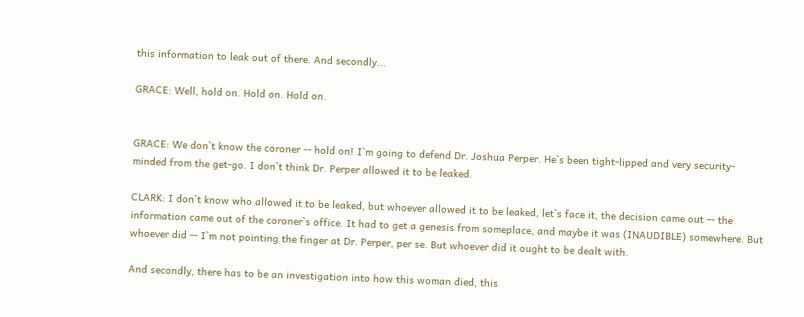this information to leak out of there. And secondly...

GRACE: Well, hold on. Hold on. Hold on.


GRACE: We don`t know the coroner -- hold on! I`m going to defend Dr. Joshua Perper. He`s been tight-lipped and very security-minded from the get-go. I don`t think Dr. Perper allowed it to be leaked.

CLARK: I don`t know who allowed it to be leaked, but whoever allowed it to be leaked, let`s face it, the decision came out -- the information came out of the coroner`s office. It had to get a genesis from someplace, and maybe it was (INAUDIBLE) somewhere. But whoever did -- I`m not pointing the finger at Dr. Perper, per se. But whoever did it ought to be dealt with.

And secondly, there has to be an investigation into how this woman died, this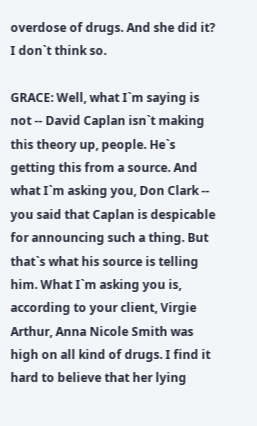overdose of drugs. And she did it? I don`t think so.

GRACE: Well, what I`m saying is not -- David Caplan isn`t making this theory up, people. He`s getting this from a source. And what I`m asking you, Don Clark -- you said that Caplan is despicable for announcing such a thing. But that`s what his source is telling him. What I`m asking you is, according to your client, Virgie Arthur, Anna Nicole Smith was high on all kind of drugs. I find it hard to believe that her lying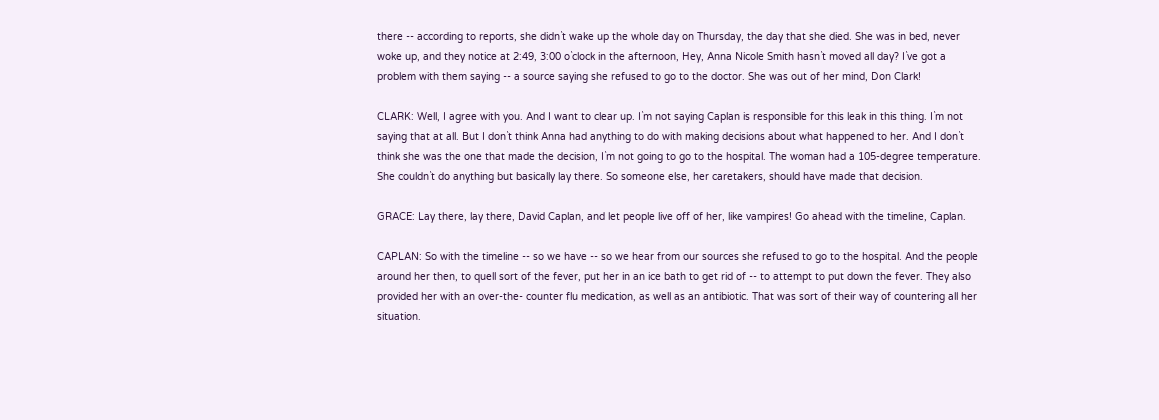there -- according to reports, she didn`t wake up the whole day on Thursday, the day that she died. She was in bed, never woke up, and they notice at 2:49, 3:00 o`clock in the afternoon, Hey, Anna Nicole Smith hasn`t moved all day? I`ve got a problem with them saying -- a source saying she refused to go to the doctor. She was out of her mind, Don Clark!

CLARK: Well, I agree with you. And I want to clear up. I`m not saying Caplan is responsible for this leak in this thing. I`m not saying that at all. But I don`t think Anna had anything to do with making decisions about what happened to her. And I don`t think she was the one that made the decision, I`m not going to go to the hospital. The woman had a 105-degree temperature. She couldn`t do anything but basically lay there. So someone else, her caretakers, should have made that decision.

GRACE: Lay there, lay there, David Caplan, and let people live off of her, like vampires! Go ahead with the timeline, Caplan.

CAPLAN: So with the timeline -- so we have -- so we hear from our sources she refused to go to the hospital. And the people around her then, to quell sort of the fever, put her in an ice bath to get rid of -- to attempt to put down the fever. They also provided her with an over-the- counter flu medication, as well as an antibiotic. That was sort of their way of countering all her situation.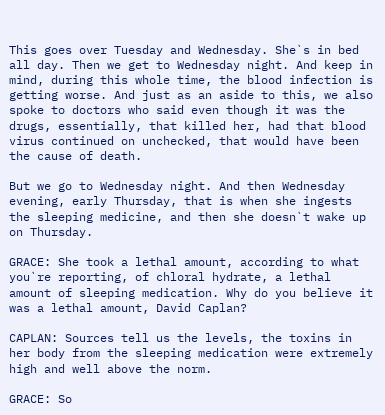This goes over Tuesday and Wednesday. She`s in bed all day. Then we get to Wednesday night. And keep in mind, during this whole time, the blood infection is getting worse. And just as an aside to this, we also spoke to doctors who said even though it was the drugs, essentially, that killed her, had that blood virus continued on unchecked, that would have been the cause of death.

But we go to Wednesday night. And then Wednesday evening, early Thursday, that is when she ingests the sleeping medicine, and then she doesn`t wake up on Thursday.

GRACE: She took a lethal amount, according to what you`re reporting, of chloral hydrate, a lethal amount of sleeping medication. Why do you believe it was a lethal amount, David Caplan?

CAPLAN: Sources tell us the levels, the toxins in her body from the sleeping medication were extremely high and well above the norm.

GRACE: So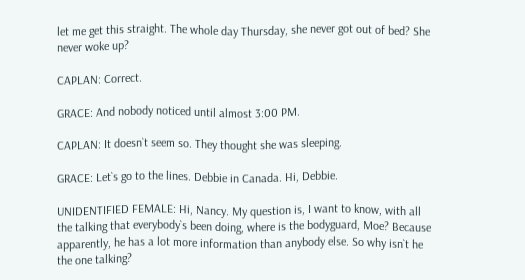let me get this straight. The whole day Thursday, she never got out of bed? She never woke up?

CAPLAN: Correct.

GRACE: And nobody noticed until almost 3:00 PM.

CAPLAN: It doesn`t seem so. They thought she was sleeping.

GRACE: Let`s go to the lines. Debbie in Canada. Hi, Debbie.

UNIDENTIFIED FEMALE: Hi, Nancy. My question is, I want to know, with all the talking that everybody`s been doing, where is the bodyguard, Moe? Because apparently, he has a lot more information than anybody else. So why isn`t he the one talking?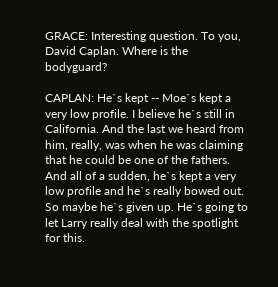GRACE: Interesting question. To you, David Caplan. Where is the bodyguard?

CAPLAN: He`s kept -- Moe`s kept a very low profile. I believe he`s still in California. And the last we heard from him, really, was when he was claiming that he could be one of the fathers. And all of a sudden, he`s kept a very low profile and he`s really bowed out. So maybe he`s given up. He`s going to let Larry really deal with the spotlight for this.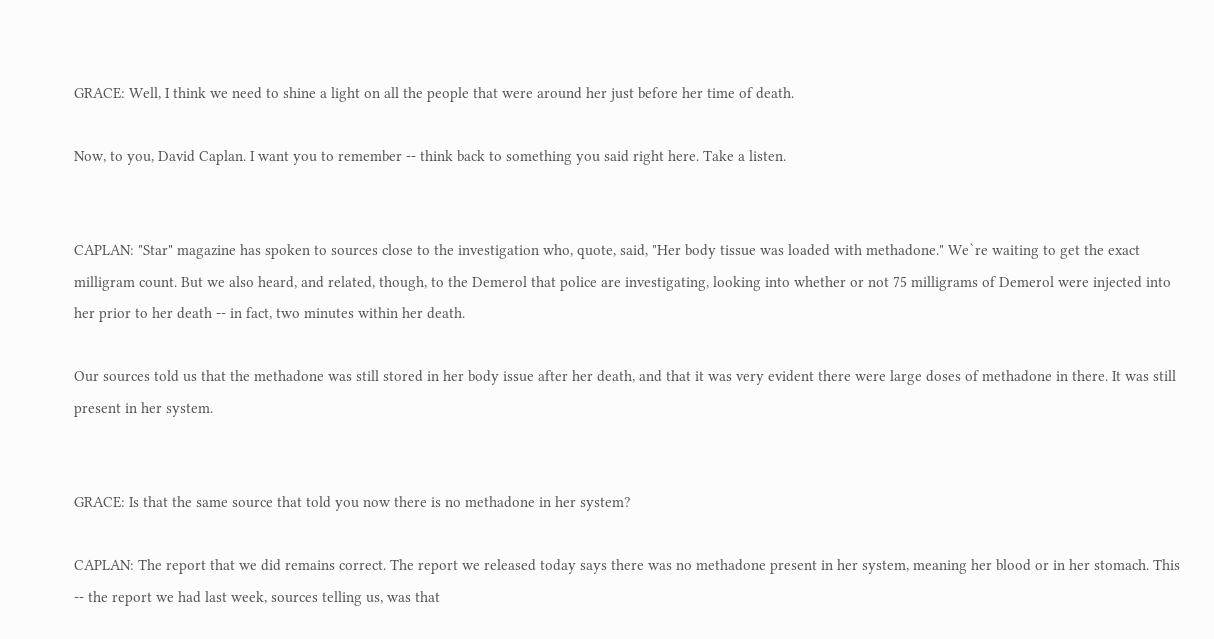GRACE: Well, I think we need to shine a light on all the people that were around her just before her time of death.

Now, to you, David Caplan. I want you to remember -- think back to something you said right here. Take a listen.


CAPLAN: "Star" magazine has spoken to sources close to the investigation who, quote, said, "Her body tissue was loaded with methadone." We`re waiting to get the exact milligram count. But we also heard, and related, though, to the Demerol that police are investigating, looking into whether or not 75 milligrams of Demerol were injected into her prior to her death -- in fact, two minutes within her death.

Our sources told us that the methadone was still stored in her body issue after her death, and that it was very evident there were large doses of methadone in there. It was still present in her system.


GRACE: Is that the same source that told you now there is no methadone in her system?

CAPLAN: The report that we did remains correct. The report we released today says there was no methadone present in her system, meaning her blood or in her stomach. This -- the report we had last week, sources telling us, was that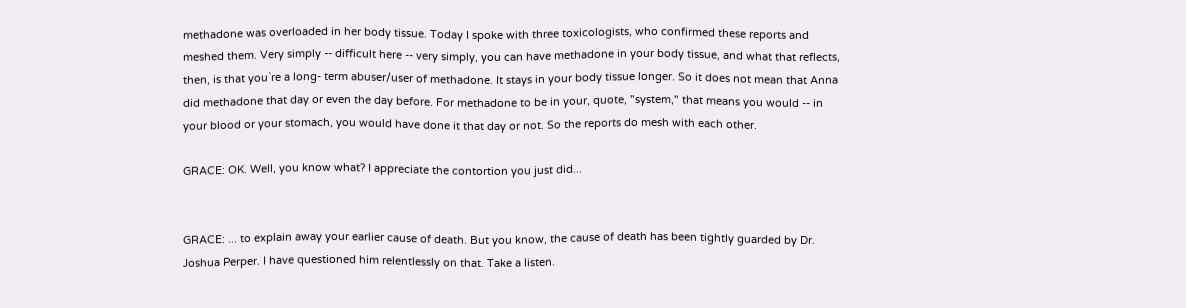methadone was overloaded in her body tissue. Today I spoke with three toxicologists, who confirmed these reports and meshed them. Very simply -- difficult here -- very simply, you can have methadone in your body tissue, and what that reflects, then, is that you`re a long- term abuser/user of methadone. It stays in your body tissue longer. So it does not mean that Anna did methadone that day or even the day before. For methadone to be in your, quote, "system," that means you would -- in your blood or your stomach, you would have done it that day or not. So the reports do mesh with each other.

GRACE: OK. Well, you know what? I appreciate the contortion you just did...


GRACE: ... to explain away your earlier cause of death. But you know, the cause of death has been tightly guarded by Dr. Joshua Perper. I have questioned him relentlessly on that. Take a listen.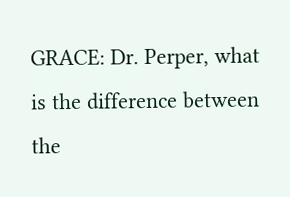GRACE: Dr. Perper, what is the difference between the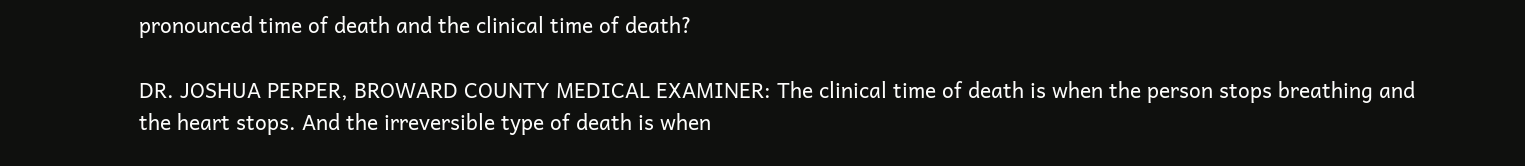pronounced time of death and the clinical time of death?

DR. JOSHUA PERPER, BROWARD COUNTY MEDICAL EXAMINER: The clinical time of death is when the person stops breathing and the heart stops. And the irreversible type of death is when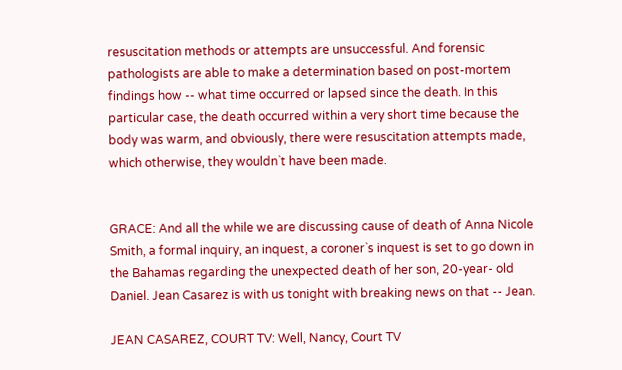resuscitation methods or attempts are unsuccessful. And forensic pathologists are able to make a determination based on post-mortem findings how -- what time occurred or lapsed since the death. In this particular case, the death occurred within a very short time because the body was warm, and obviously, there were resuscitation attempts made, which otherwise, they wouldn`t have been made.


GRACE: And all the while we are discussing cause of death of Anna Nicole Smith, a formal inquiry, an inquest, a coroner`s inquest is set to go down in the Bahamas regarding the unexpected death of her son, 20-year- old Daniel. Jean Casarez is with us tonight with breaking news on that -- Jean.

JEAN CASAREZ, COURT TV: Well, Nancy, Court TV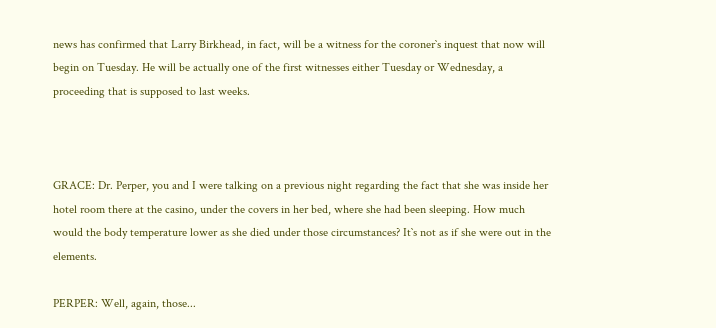news has confirmed that Larry Birkhead, in fact, will be a witness for the coroner`s inquest that now will begin on Tuesday. He will be actually one of the first witnesses either Tuesday or Wednesday, a proceeding that is supposed to last weeks.



GRACE: Dr. Perper, you and I were talking on a previous night regarding the fact that she was inside her hotel room there at the casino, under the covers in her bed, where she had been sleeping. How much would the body temperature lower as she died under those circumstances? It`s not as if she were out in the elements.

PERPER: Well, again, those...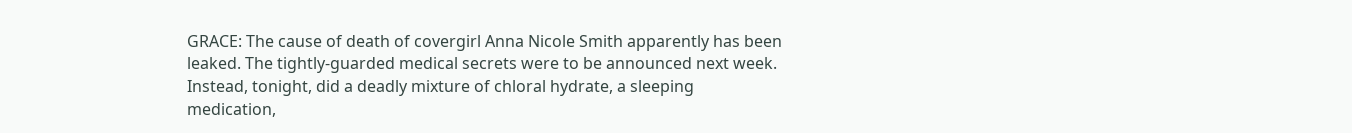GRACE: The cause of death of covergirl Anna Nicole Smith apparently has been leaked. The tightly-guarded medical secrets were to be announced next week. Instead, tonight, did a deadly mixture of chloral hydrate, a sleeping medication,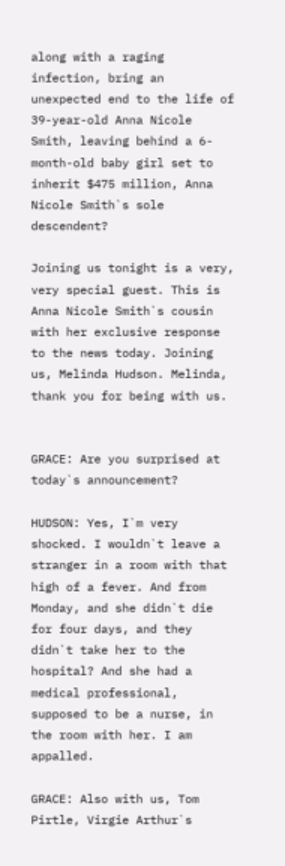along with a raging infection, bring an unexpected end to the life of 39-year-old Anna Nicole Smith, leaving behind a 6-month-old baby girl set to inherit $475 million, Anna Nicole Smith`s sole descendent?

Joining us tonight is a very, very special guest. This is Anna Nicole Smith`s cousin with her exclusive response to the news today. Joining us, Melinda Hudson. Melinda, thank you for being with us.


GRACE: Are you surprised at today`s announcement?

HUDSON: Yes, I`m very shocked. I wouldn`t leave a stranger in a room with that high of a fever. And from Monday, and she didn`t die for four days, and they didn`t take her to the hospital? And she had a medical professional, supposed to be a nurse, in the room with her. I am appalled.

GRACE: Also with us, Tom Pirtle, Virgie Arthur`s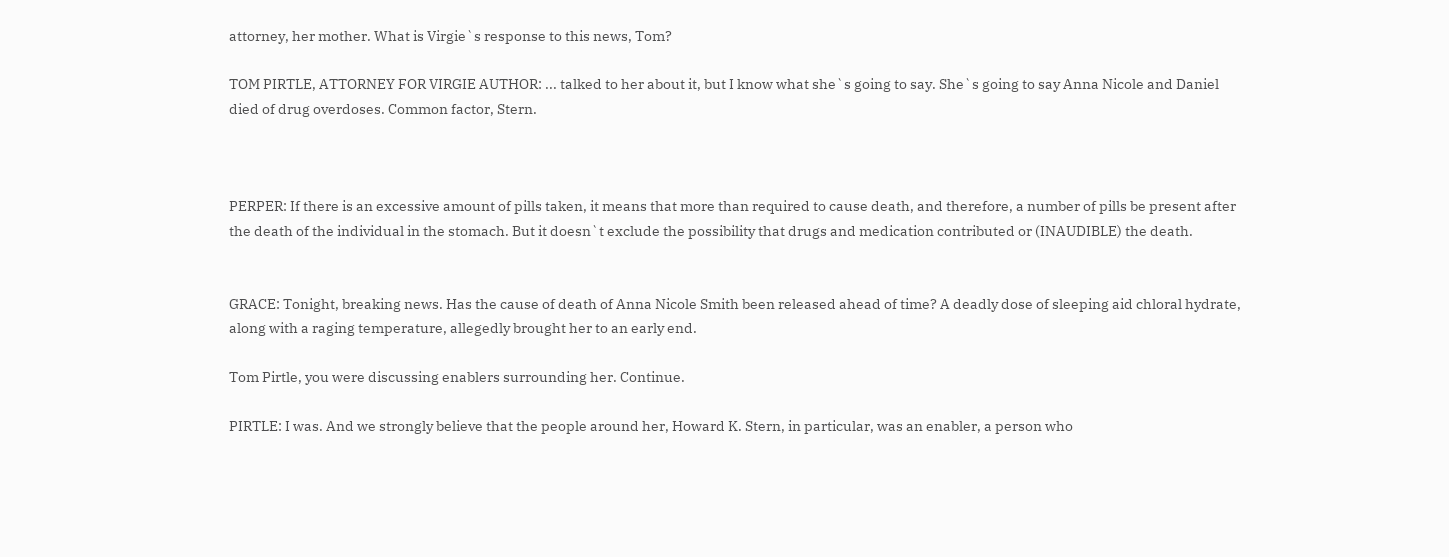attorney, her mother. What is Virgie`s response to this news, Tom?

TOM PIRTLE, ATTORNEY FOR VIRGIE AUTHOR: ... talked to her about it, but I know what she`s going to say. She`s going to say Anna Nicole and Daniel died of drug overdoses. Common factor, Stern.



PERPER: If there is an excessive amount of pills taken, it means that more than required to cause death, and therefore, a number of pills be present after the death of the individual in the stomach. But it doesn`t exclude the possibility that drugs and medication contributed or (INAUDIBLE) the death.


GRACE: Tonight, breaking news. Has the cause of death of Anna Nicole Smith been released ahead of time? A deadly dose of sleeping aid chloral hydrate, along with a raging temperature, allegedly brought her to an early end.

Tom Pirtle, you were discussing enablers surrounding her. Continue.

PIRTLE: I was. And we strongly believe that the people around her, Howard K. Stern, in particular, was an enabler, a person who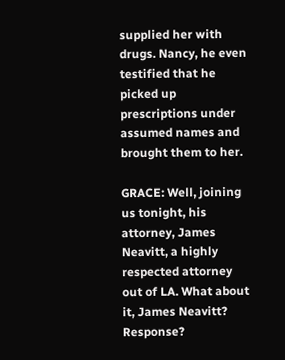supplied her with drugs. Nancy, he even testified that he picked up prescriptions under assumed names and brought them to her.

GRACE: Well, joining us tonight, his attorney, James Neavitt, a highly respected attorney out of LA. What about it, James Neavitt? Response?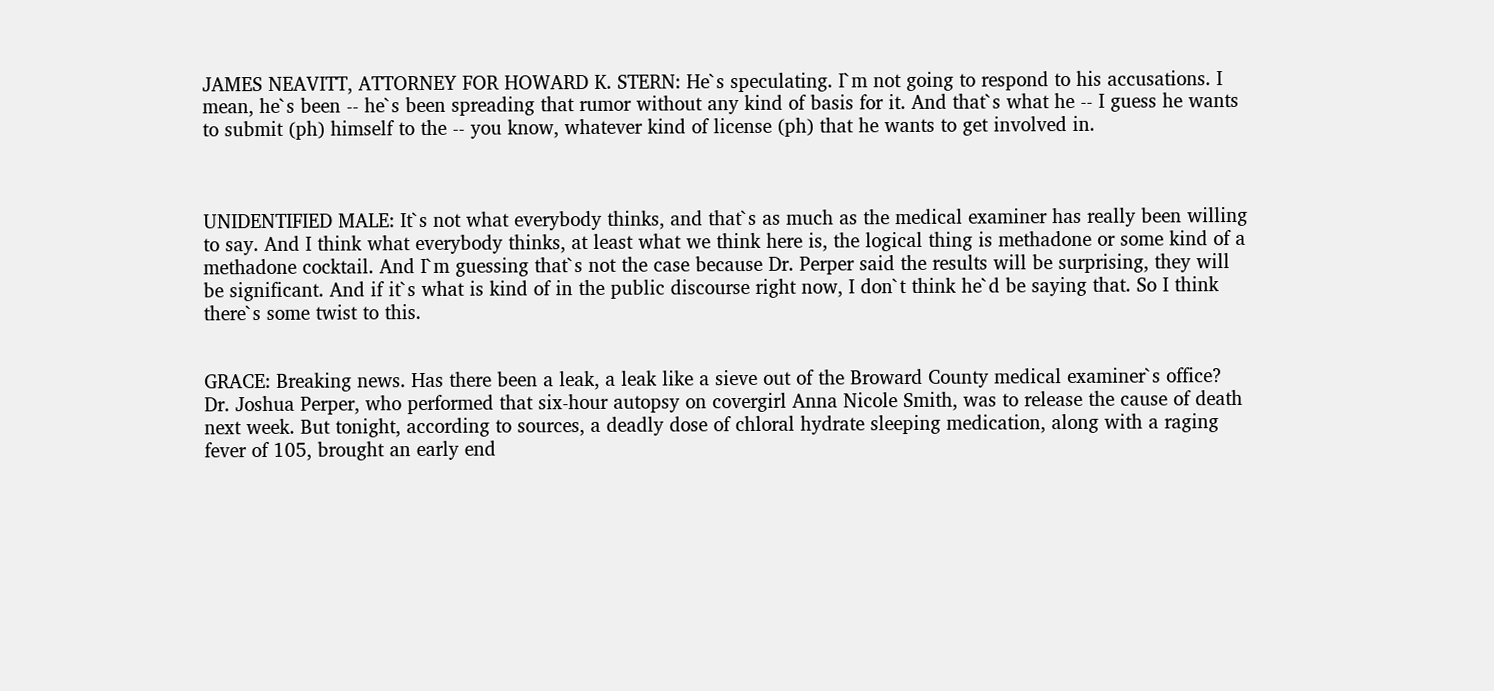JAMES NEAVITT, ATTORNEY FOR HOWARD K. STERN: He`s speculating. I`m not going to respond to his accusations. I mean, he`s been -- he`s been spreading that rumor without any kind of basis for it. And that`s what he -- I guess he wants to submit (ph) himself to the -- you know, whatever kind of license (ph) that he wants to get involved in.



UNIDENTIFIED MALE: It`s not what everybody thinks, and that`s as much as the medical examiner has really been willing to say. And I think what everybody thinks, at least what we think here is, the logical thing is methadone or some kind of a methadone cocktail. And I`m guessing that`s not the case because Dr. Perper said the results will be surprising, they will be significant. And if it`s what is kind of in the public discourse right now, I don`t think he`d be saying that. So I think there`s some twist to this.


GRACE: Breaking news. Has there been a leak, a leak like a sieve out of the Broward County medical examiner`s office? Dr. Joshua Perper, who performed that six-hour autopsy on covergirl Anna Nicole Smith, was to release the cause of death next week. But tonight, according to sources, a deadly dose of chloral hydrate sleeping medication, along with a raging fever of 105, brought an early end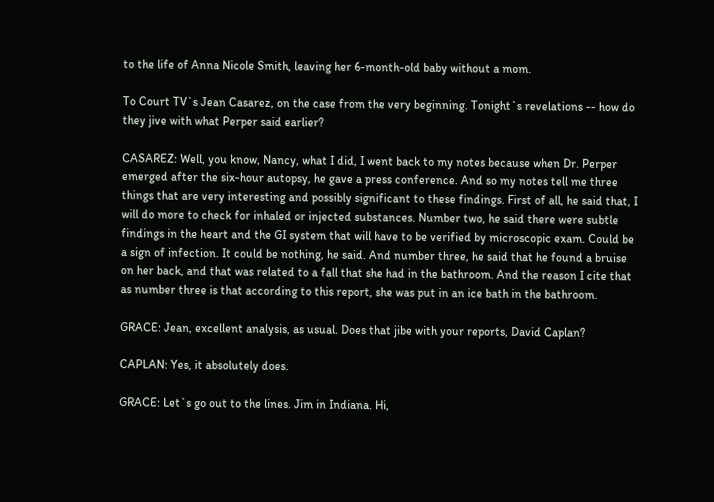to the life of Anna Nicole Smith, leaving her 6-month-old baby without a mom.

To Court TV`s Jean Casarez, on the case from the very beginning. Tonight`s revelations -- how do they jive with what Perper said earlier?

CASAREZ: Well, you know, Nancy, what I did, I went back to my notes because when Dr. Perper emerged after the six-hour autopsy, he gave a press conference. And so my notes tell me three things that are very interesting and possibly significant to these findings. First of all, he said that, I will do more to check for inhaled or injected substances. Number two, he said there were subtle findings in the heart and the GI system that will have to be verified by microscopic exam. Could be a sign of infection. It could be nothing, he said. And number three, he said that he found a bruise on her back, and that was related to a fall that she had in the bathroom. And the reason I cite that as number three is that according to this report, she was put in an ice bath in the bathroom.

GRACE: Jean, excellent analysis, as usual. Does that jibe with your reports, David Caplan?

CAPLAN: Yes, it absolutely does.

GRACE: Let`s go out to the lines. Jim in Indiana. Hi,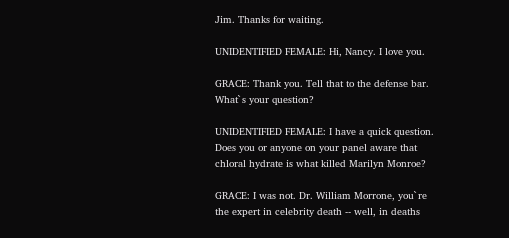Jim. Thanks for waiting.

UNIDENTIFIED FEMALE: Hi, Nancy. I love you.

GRACE: Thank you. Tell that to the defense bar. What`s your question?

UNIDENTIFIED FEMALE: I have a quick question. Does you or anyone on your panel aware that chloral hydrate is what killed Marilyn Monroe?

GRACE: I was not. Dr. William Morrone, you`re the expert in celebrity death -- well, in deaths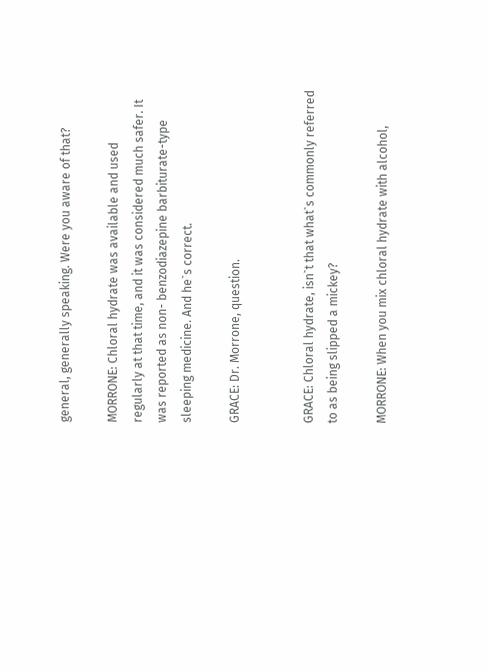general, generally speaking. Were you aware of that?

MORRONE: Chloral hydrate was available and used regularly at that time, and it was considered much safer. It was reported as non- benzodiazepine barbiturate-type sleeping medicine. And he`s correct.

GRACE: Dr. Morrone, question.


GRACE: Chloral hydrate, isn`t that what`s commonly referred to as being slipped a mickey?

MORRONE: When you mix chloral hydrate with alcohol,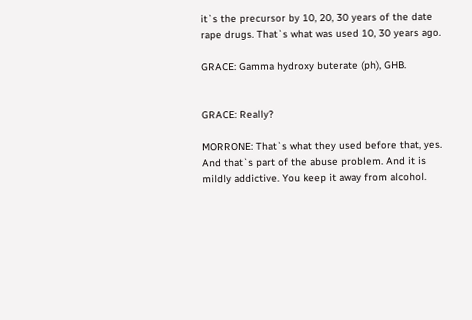it`s the precursor by 10, 20, 30 years of the date rape drugs. That`s what was used 10, 30 years ago.

GRACE: Gamma hydroxy buterate (ph), GHB.


GRACE: Really?

MORRONE: That`s what they used before that, yes. And that`s part of the abuse problem. And it is mildly addictive. You keep it away from alcohol.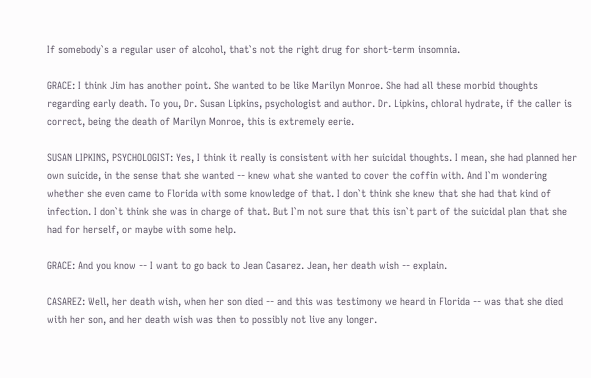If somebody`s a regular user of alcohol, that`s not the right drug for short-term insomnia.

GRACE: I think Jim has another point. She wanted to be like Marilyn Monroe. She had all these morbid thoughts regarding early death. To you, Dr. Susan Lipkins, psychologist and author. Dr. Lipkins, chloral hydrate, if the caller is correct, being the death of Marilyn Monroe, this is extremely eerie.

SUSAN LIPKINS, PSYCHOLOGIST: Yes, I think it really is consistent with her suicidal thoughts. I mean, she had planned her own suicide, in the sense that she wanted -- knew what she wanted to cover the coffin with. And I`m wondering whether she even came to Florida with some knowledge of that. I don`t think she knew that she had that kind of infection. I don`t think she was in charge of that. But I`m not sure that this isn`t part of the suicidal plan that she had for herself, or maybe with some help.

GRACE: And you know -- I want to go back to Jean Casarez. Jean, her death wish -- explain.

CASAREZ: Well, her death wish, when her son died -- and this was testimony we heard in Florida -- was that she died with her son, and her death wish was then to possibly not live any longer.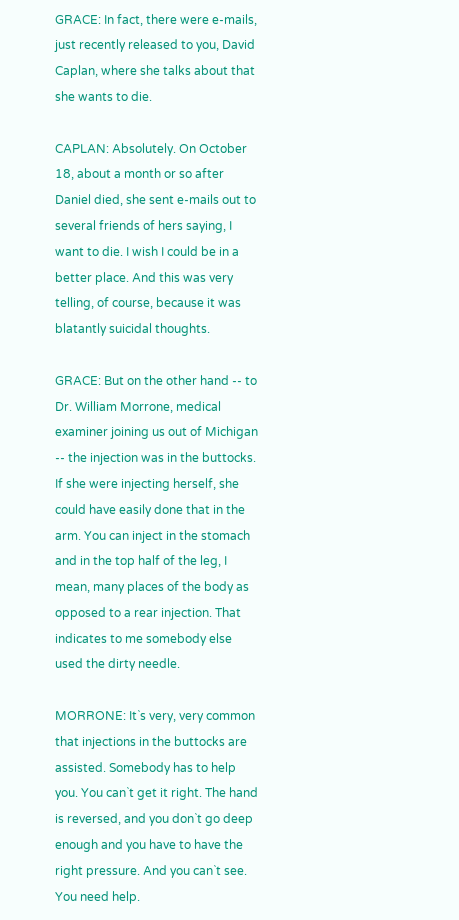GRACE: In fact, there were e-mails, just recently released to you, David Caplan, where she talks about that she wants to die.

CAPLAN: Absolutely. On October 18, about a month or so after Daniel died, she sent e-mails out to several friends of hers saying, I want to die. I wish I could be in a better place. And this was very telling, of course, because it was blatantly suicidal thoughts.

GRACE: But on the other hand -- to Dr. William Morrone, medical examiner joining us out of Michigan -- the injection was in the buttocks. If she were injecting herself, she could have easily done that in the arm. You can inject in the stomach and in the top half of the leg, I mean, many places of the body as opposed to a rear injection. That indicates to me somebody else used the dirty needle.

MORRONE: It`s very, very common that injections in the buttocks are assisted. Somebody has to help you. You can`t get it right. The hand is reversed, and you don`t go deep enough and you have to have the right pressure. And you can`t see. You need help.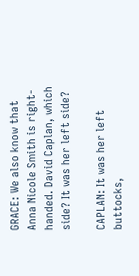GRACE: We also know that Anna Nicole Smith is right-handed. David Caplan, which side? It was her left side?

CAPLAN: It was her left buttocks,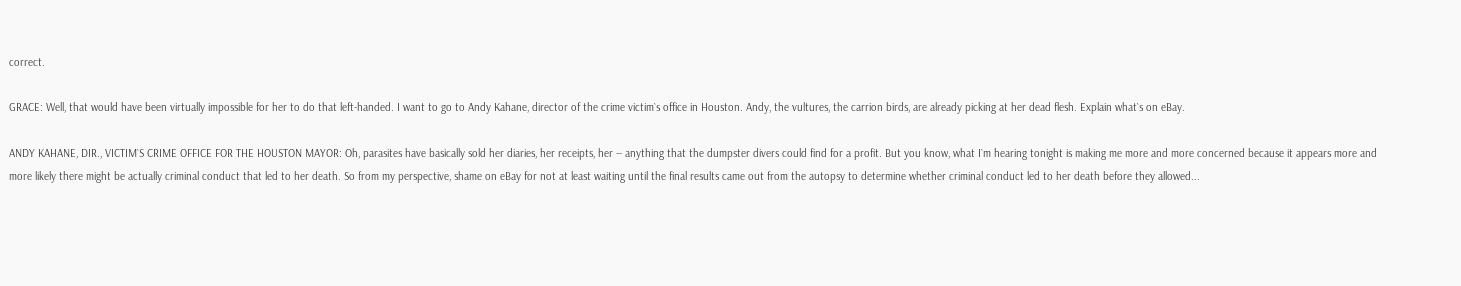correct.

GRACE: Well, that would have been virtually impossible for her to do that left-handed. I want to go to Andy Kahane, director of the crime victim`s office in Houston. Andy, the vultures, the carrion birds, are already picking at her dead flesh. Explain what`s on eBay.

ANDY KAHANE, DIR., VICTIM`S CRIME OFFICE FOR THE HOUSTON MAYOR: Oh, parasites have basically sold her diaries, her receipts, her -- anything that the dumpster divers could find for a profit. But you know, what I`m hearing tonight is making me more and more concerned because it appears more and more likely there might be actually criminal conduct that led to her death. So from my perspective, shame on eBay for not at least waiting until the final results came out from the autopsy to determine whether criminal conduct led to her death before they allowed...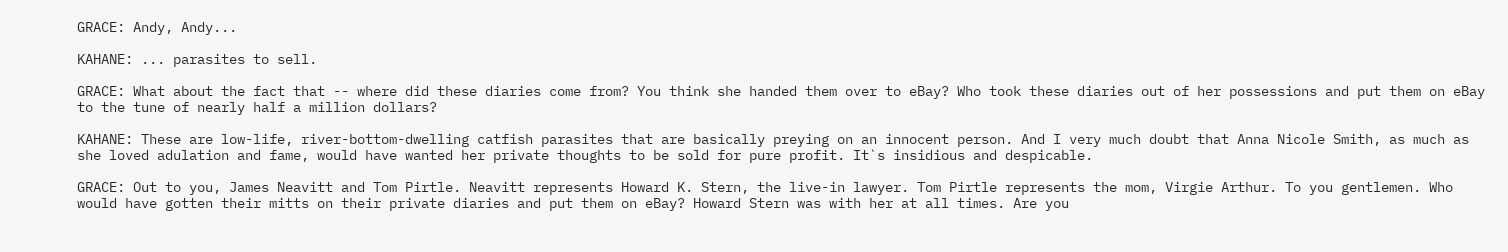GRACE: Andy, Andy...

KAHANE: ... parasites to sell.

GRACE: What about the fact that -- where did these diaries come from? You think she handed them over to eBay? Who took these diaries out of her possessions and put them on eBay to the tune of nearly half a million dollars?

KAHANE: These are low-life, river-bottom-dwelling catfish parasites that are basically preying on an innocent person. And I very much doubt that Anna Nicole Smith, as much as she loved adulation and fame, would have wanted her private thoughts to be sold for pure profit. It`s insidious and despicable.

GRACE: Out to you, James Neavitt and Tom Pirtle. Neavitt represents Howard K. Stern, the live-in lawyer. Tom Pirtle represents the mom, Virgie Arthur. To you gentlemen. Who would have gotten their mitts on their private diaries and put them on eBay? Howard Stern was with her at all times. Are you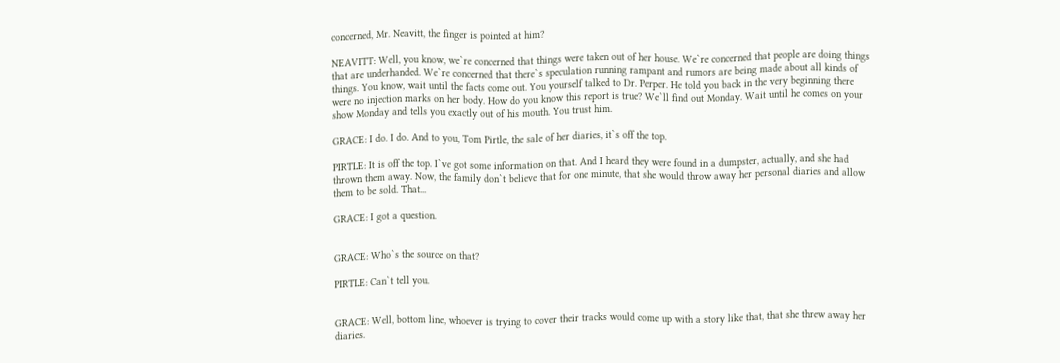concerned, Mr. Neavitt, the finger is pointed at him?

NEAVITT: Well, you know, we`re concerned that things were taken out of her house. We`re concerned that people are doing things that are underhanded. We`re concerned that there`s speculation running rampant and rumors are being made about all kinds of things. You know, wait until the facts come out. You yourself talked to Dr. Perper. He told you back in the very beginning there were no injection marks on her body. How do you know this report is true? We`ll find out Monday. Wait until he comes on your show Monday and tells you exactly out of his mouth. You trust him.

GRACE: I do. I do. And to you, Tom Pirtle, the sale of her diaries, it`s off the top.

PIRTLE: It is off the top. I`ve got some information on that. And I heard they were found in a dumpster, actually, and she had thrown them away. Now, the family don`t believe that for one minute, that she would throw away her personal diaries and allow them to be sold. That...

GRACE: I got a question.


GRACE: Who`s the source on that?

PIRTLE: Can`t tell you.


GRACE: Well, bottom line, whoever is trying to cover their tracks would come up with a story like that, that she threw away her diaries.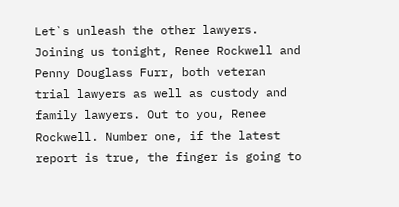Let`s unleash the other lawyers. Joining us tonight, Renee Rockwell and Penny Douglass Furr, both veteran trial lawyers as well as custody and family lawyers. Out to you, Renee Rockwell. Number one, if the latest report is true, the finger is going to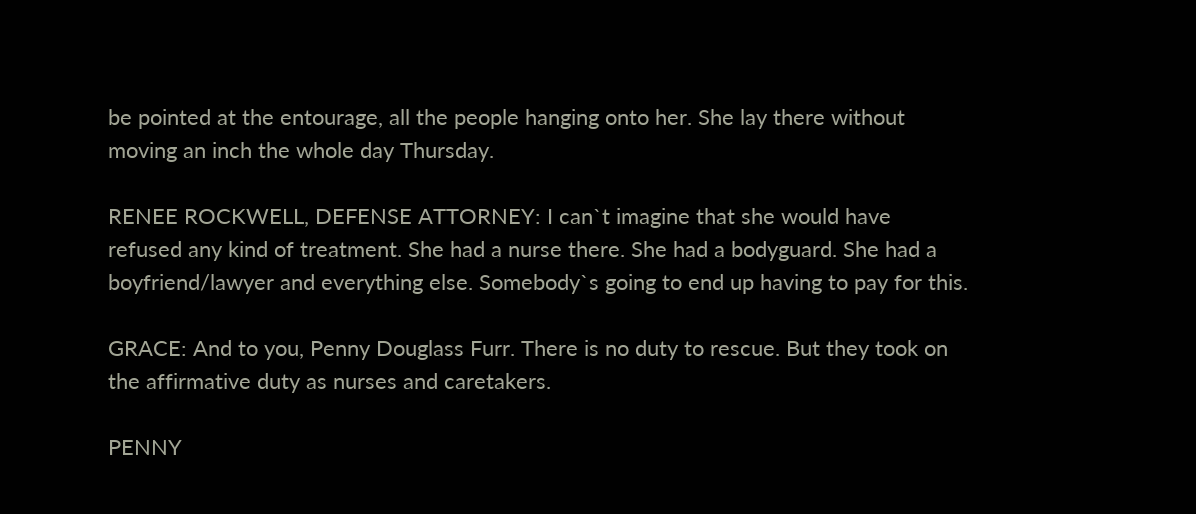be pointed at the entourage, all the people hanging onto her. She lay there without moving an inch the whole day Thursday.

RENEE ROCKWELL, DEFENSE ATTORNEY: I can`t imagine that she would have refused any kind of treatment. She had a nurse there. She had a bodyguard. She had a boyfriend/lawyer and everything else. Somebody`s going to end up having to pay for this.

GRACE: And to you, Penny Douglass Furr. There is no duty to rescue. But they took on the affirmative duty as nurses and caretakers.

PENNY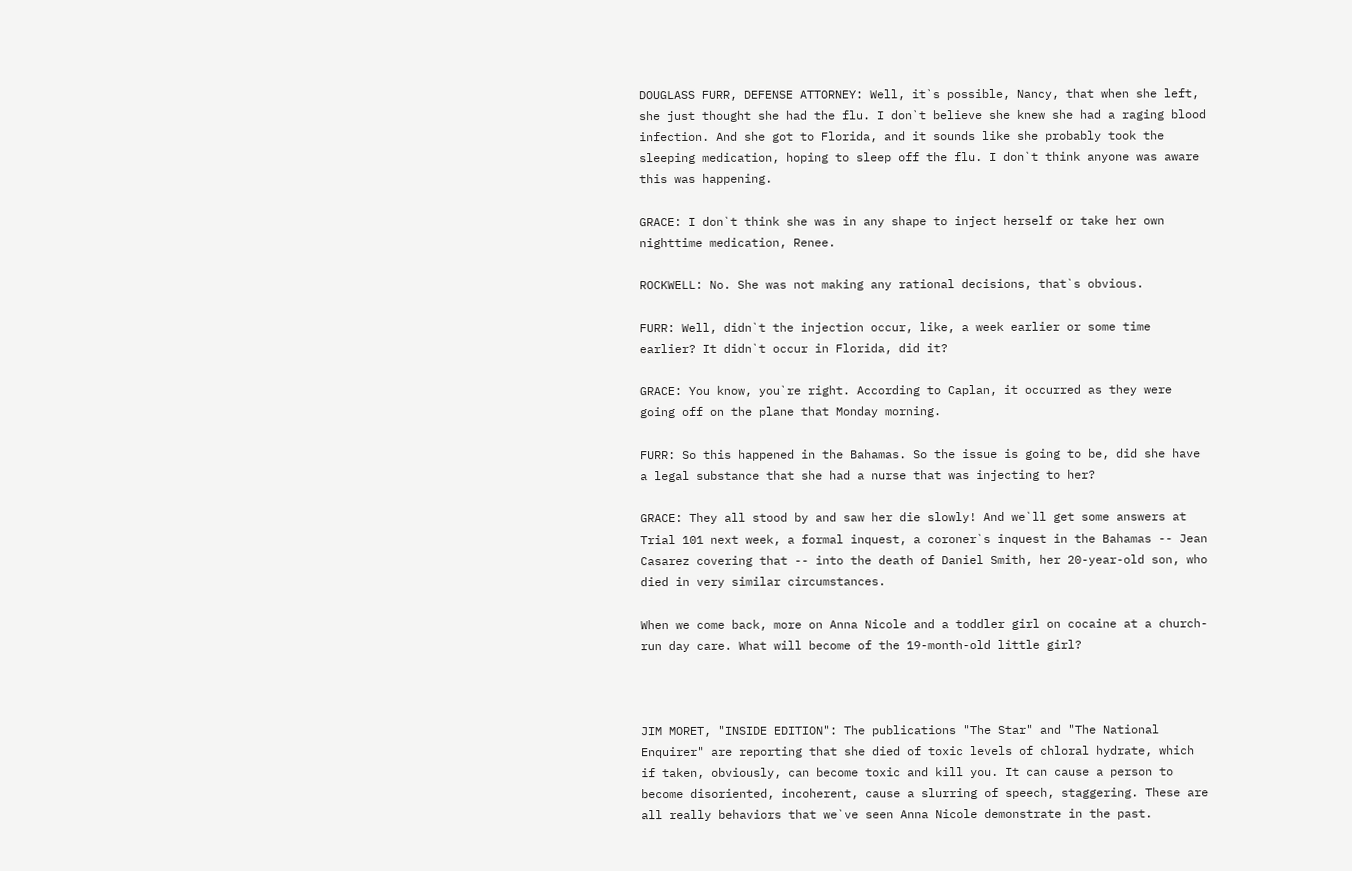DOUGLASS FURR, DEFENSE ATTORNEY: Well, it`s possible, Nancy, that when she left, she just thought she had the flu. I don`t believe she knew she had a raging blood infection. And she got to Florida, and it sounds like she probably took the sleeping medication, hoping to sleep off the flu. I don`t think anyone was aware this was happening.

GRACE: I don`t think she was in any shape to inject herself or take her own nighttime medication, Renee.

ROCKWELL: No. She was not making any rational decisions, that`s obvious.

FURR: Well, didn`t the injection occur, like, a week earlier or some time earlier? It didn`t occur in Florida, did it?

GRACE: You know, you`re right. According to Caplan, it occurred as they were going off on the plane that Monday morning.

FURR: So this happened in the Bahamas. So the issue is going to be, did she have a legal substance that she had a nurse that was injecting to her?

GRACE: They all stood by and saw her die slowly! And we`ll get some answers at Trial 101 next week, a formal inquest, a coroner`s inquest in the Bahamas -- Jean Casarez covering that -- into the death of Daniel Smith, her 20-year-old son, who died in very similar circumstances.

When we come back, more on Anna Nicole and a toddler girl on cocaine at a church-run day care. What will become of the 19-month-old little girl?



JIM MORET, "INSIDE EDITION": The publications "The Star" and "The National Enquirer" are reporting that she died of toxic levels of chloral hydrate, which if taken, obviously, can become toxic and kill you. It can cause a person to become disoriented, incoherent, cause a slurring of speech, staggering. These are all really behaviors that we`ve seen Anna Nicole demonstrate in the past.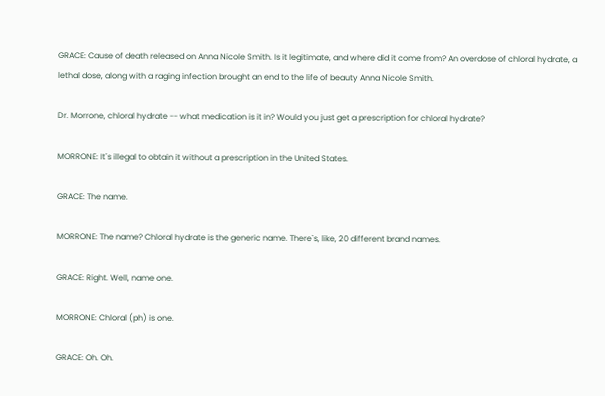GRACE: Cause of death released on Anna Nicole Smith. Is it legitimate, and where did it come from? An overdose of chloral hydrate, a lethal dose, along with a raging infection brought an end to the life of beauty Anna Nicole Smith.

Dr. Morrone, chloral hydrate -- what medication is it in? Would you just get a prescription for chloral hydrate?

MORRONE: It`s illegal to obtain it without a prescription in the United States.

GRACE: The name.

MORRONE: The name? Chloral hydrate is the generic name. There`s, like, 20 different brand names.

GRACE: Right. Well, name one.

MORRONE: Chloral (ph) is one.

GRACE: Oh. Oh.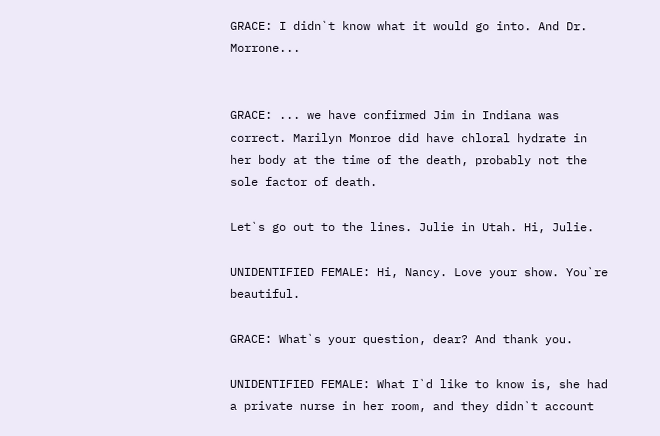GRACE: I didn`t know what it would go into. And Dr. Morrone...


GRACE: ... we have confirmed Jim in Indiana was correct. Marilyn Monroe did have chloral hydrate in her body at the time of the death, probably not the sole factor of death.

Let`s go out to the lines. Julie in Utah. Hi, Julie.

UNIDENTIFIED FEMALE: Hi, Nancy. Love your show. You`re beautiful.

GRACE: What`s your question, dear? And thank you.

UNIDENTIFIED FEMALE: What I`d like to know is, she had a private nurse in her room, and they didn`t account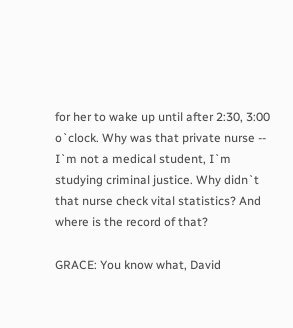for her to wake up until after 2:30, 3:00 o`clock. Why was that private nurse -- I`m not a medical student, I`m studying criminal justice. Why didn`t that nurse check vital statistics? And where is the record of that?

GRACE: You know what, David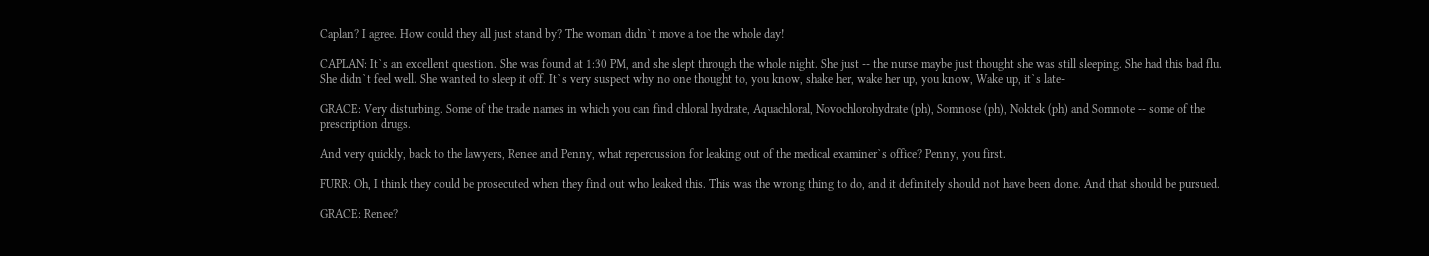Caplan? I agree. How could they all just stand by? The woman didn`t move a toe the whole day!

CAPLAN: It`s an excellent question. She was found at 1:30 PM, and she slept through the whole night. She just -- the nurse maybe just thought she was still sleeping. She had this bad flu. She didn`t feel well. She wanted to sleep it off. It`s very suspect why no one thought to, you know, shake her, wake her up, you know, Wake up, it`s late-

GRACE: Very disturbing. Some of the trade names in which you can find chloral hydrate, Aquachloral, Novochlorohydrate (ph), Somnose (ph), Noktek (ph) and Somnote -- some of the prescription drugs.

And very quickly, back to the lawyers, Renee and Penny, what repercussion for leaking out of the medical examiner`s office? Penny, you first.

FURR: Oh, I think they could be prosecuted when they find out who leaked this. This was the wrong thing to do, and it definitely should not have been done. And that should be pursued.

GRACE: Renee?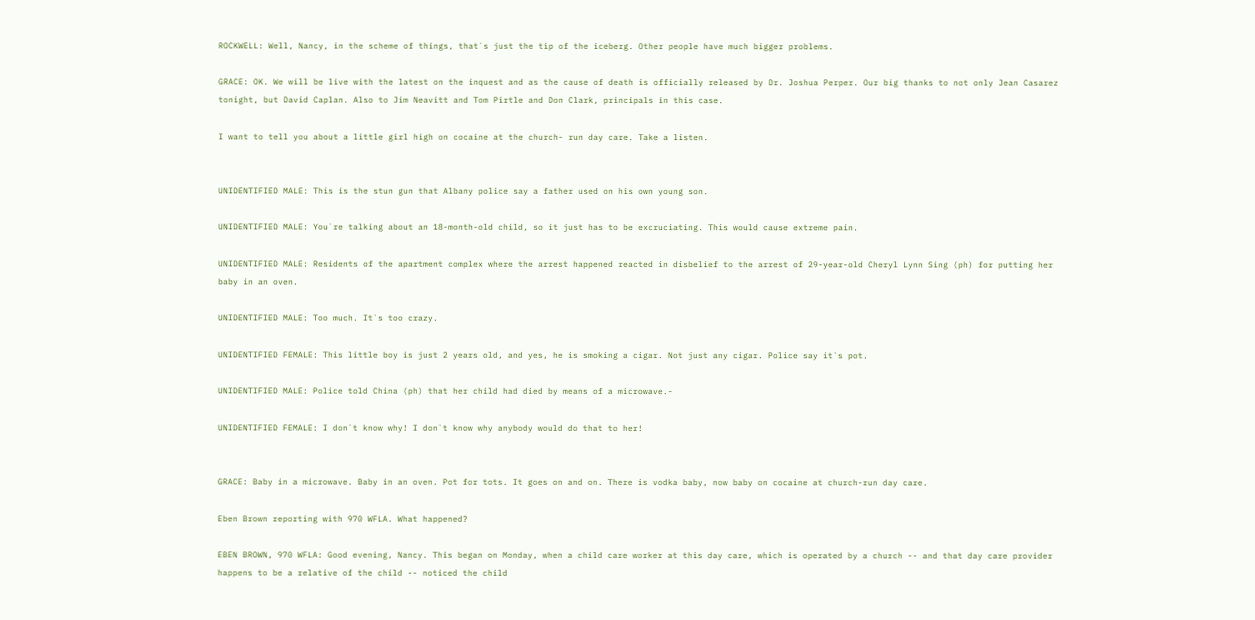ROCKWELL: Well, Nancy, in the scheme of things, that`s just the tip of the iceberg. Other people have much bigger problems.

GRACE: OK. We will be live with the latest on the inquest and as the cause of death is officially released by Dr. Joshua Perper. Our big thanks to not only Jean Casarez tonight, but David Caplan. Also to Jim Neavitt and Tom Pirtle and Don Clark, principals in this case.

I want to tell you about a little girl high on cocaine at the church- run day care. Take a listen.


UNIDENTIFIED MALE: This is the stun gun that Albany police say a father used on his own young son.

UNIDENTIFIED MALE: You`re talking about an 18-month-old child, so it just has to be excruciating. This would cause extreme pain.

UNIDENTIFIED MALE: Residents of the apartment complex where the arrest happened reacted in disbelief to the arrest of 29-year-old Cheryl Lynn Sing (ph) for putting her baby in an oven.

UNIDENTIFIED MALE: Too much. It`s too crazy.

UNIDENTIFIED FEMALE: This little boy is just 2 years old, and yes, he is smoking a cigar. Not just any cigar. Police say it`s pot.

UNIDENTIFIED MALE: Police told China (ph) that her child had died by means of a microwave.-

UNIDENTIFIED FEMALE: I don`t know why! I don`t know why anybody would do that to her!


GRACE: Baby in a microwave. Baby in an oven. Pot for tots. It goes on and on. There is vodka baby, now baby on cocaine at church-run day care.

Eben Brown reporting with 970 WFLA. What happened?

EBEN BROWN, 970 WFLA: Good evening, Nancy. This began on Monday, when a child care worker at this day care, which is operated by a church -- and that day care provider happens to be a relative of the child -- noticed the child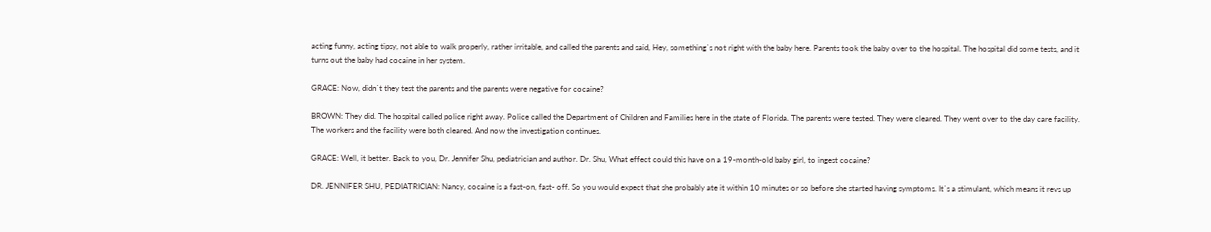acting funny, acting tipsy, not able to walk properly, rather irritable, and called the parents and said, Hey, something`s not right with the baby here. Parents took the baby over to the hospital. The hospital did some tests, and it turns out the baby had cocaine in her system.

GRACE: Now, didn`t they test the parents and the parents were negative for cocaine?

BROWN: They did. The hospital called police right away. Police called the Department of Children and Families here in the state of Florida. The parents were tested. They were cleared. They went over to the day care facility. The workers and the facility were both cleared. And now the investigation continues.

GRACE: Well, it better. Back to you, Dr. Jennifer Shu, pediatrician and author. Dr. Shu, What effect could this have on a 19-month-old baby girl, to ingest cocaine?

DR. JENNIFER SHU, PEDIATRICIAN: Nancy, cocaine is a fast-on, fast- off. So you would expect that she probably ate it within 10 minutes or so before she started having symptoms. It`s a stimulant, which means it revs up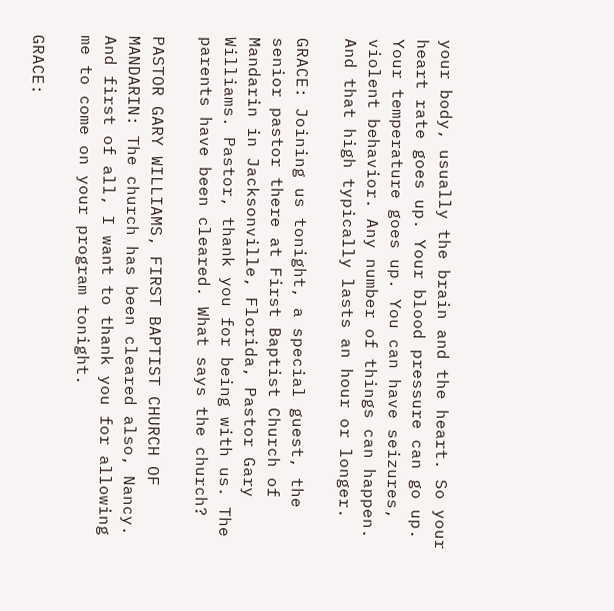your body, usually the brain and the heart. So your heart rate goes up. Your blood pressure can go up. Your temperature goes up. You can have seizures, violent behavior. Any number of things can happen. And that high typically lasts an hour or longer.

GRACE: Joining us tonight, a special guest, the senior pastor there at First Baptist Church of Mandarin in Jacksonville, Florida, Pastor Gary Williams. Pastor, thank you for being with us. The parents have been cleared. What says the church?

PASTOR GARY WILLIAMS, FIRST BAPTIST CHURCH OF MANDARIN: The church has been cleared also, Nancy. And first of all, I want to thank you for allowing me to come on your program tonight.

GRACE: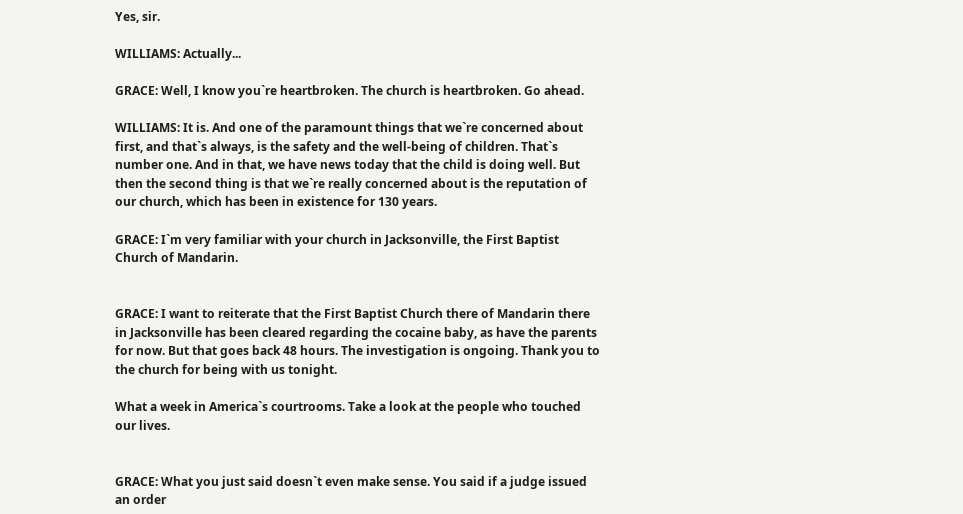Yes, sir.

WILLIAMS: Actually...

GRACE: Well, I know you`re heartbroken. The church is heartbroken. Go ahead.

WILLIAMS: It is. And one of the paramount things that we`re concerned about first, and that`s always, is the safety and the well-being of children. That`s number one. And in that, we have news today that the child is doing well. But then the second thing is that we`re really concerned about is the reputation of our church, which has been in existence for 130 years.

GRACE: I`m very familiar with your church in Jacksonville, the First Baptist Church of Mandarin.


GRACE: I want to reiterate that the First Baptist Church there of Mandarin there in Jacksonville has been cleared regarding the cocaine baby, as have the parents for now. But that goes back 48 hours. The investigation is ongoing. Thank you to the church for being with us tonight.

What a week in America`s courtrooms. Take a look at the people who touched our lives.


GRACE: What you just said doesn`t even make sense. You said if a judge issued an order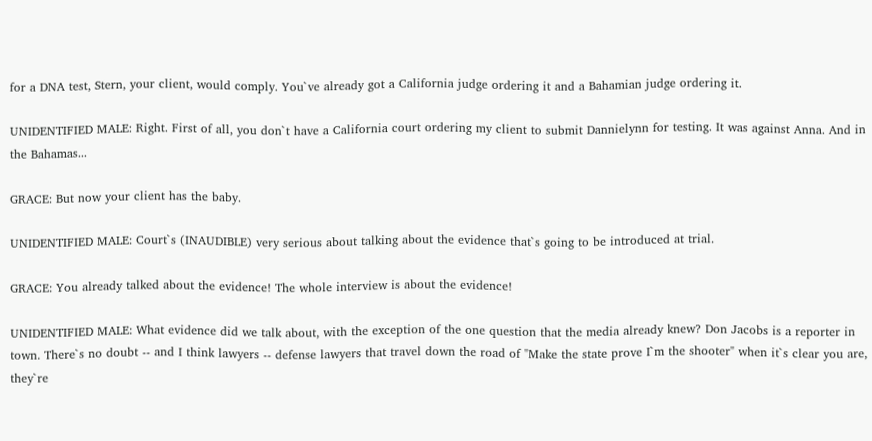for a DNA test, Stern, your client, would comply. You`ve already got a California judge ordering it and a Bahamian judge ordering it.

UNIDENTIFIED MALE: Right. First of all, you don`t have a California court ordering my client to submit Dannielynn for testing. It was against Anna. And in the Bahamas...

GRACE: But now your client has the baby.

UNIDENTIFIED MALE: Court`s (INAUDIBLE) very serious about talking about the evidence that`s going to be introduced at trial.

GRACE: You already talked about the evidence! The whole interview is about the evidence!

UNIDENTIFIED MALE: What evidence did we talk about, with the exception of the one question that the media already knew? Don Jacobs is a reporter in town. There`s no doubt -- and I think lawyers -- defense lawyers that travel down the road of "Make the state prove I`m the shooter" when it`s clear you are, they`re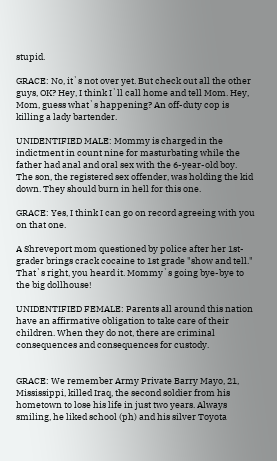stupid.

GRACE: No, it`s not over yet. But check out all the other guys, OK? Hey, I think I`ll call home and tell Mom. Hey, Mom, guess what`s happening? An off-duty cop is killing a lady bartender.

UNIDENTIFIED MALE: Mommy is charged in the indictment in count nine for masturbating while the father had anal and oral sex with the 6-year-old boy. The son, the registered sex offender, was holding the kid down. They should burn in hell for this one.

GRACE: Yes, I think I can go on record agreeing with you on that one.

A Shreveport mom questioned by police after her 1st-grader brings crack cocaine to 1st grade "show and tell." That`s right, you heard it. Mommy`s going bye-bye to the big dollhouse!

UNIDENTIFIED FEMALE: Parents all around this nation have an affirmative obligation to take care of their children. When they do not, there are criminal consequences and consequences for custody.


GRACE: We remember Army Private Barry Mayo, 21, Mississippi, killed Iraq, the second soldier from his hometown to lose his life in just two years. Always smiling, he liked school (ph) and his silver Toyota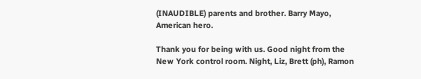(INAUDIBLE) parents and brother. Barry Mayo, American hero.

Thank you for being with us. Good night from the New York control room. Night, Liz, Brett (ph), Ramon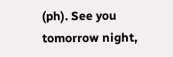(ph). See you tomorrow night,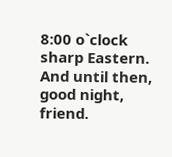8:00 o`clock sharp Eastern. And until then, good night, friend.